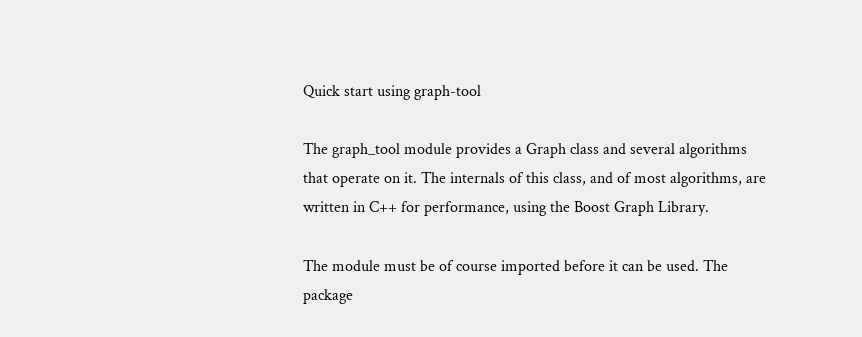Quick start using graph-tool

The graph_tool module provides a Graph class and several algorithms that operate on it. The internals of this class, and of most algorithms, are written in C++ for performance, using the Boost Graph Library.

The module must be of course imported before it can be used. The package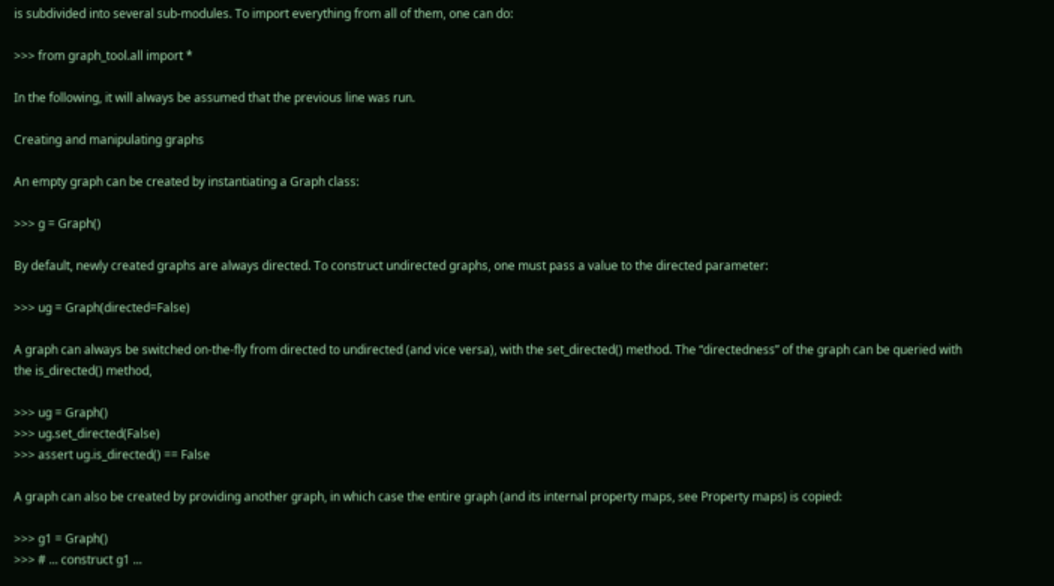is subdivided into several sub-modules. To import everything from all of them, one can do:

>>> from graph_tool.all import *

In the following, it will always be assumed that the previous line was run.

Creating and manipulating graphs

An empty graph can be created by instantiating a Graph class:

>>> g = Graph()

By default, newly created graphs are always directed. To construct undirected graphs, one must pass a value to the directed parameter:

>>> ug = Graph(directed=False)

A graph can always be switched on-the-fly from directed to undirected (and vice versa), with the set_directed() method. The “directedness” of the graph can be queried with the is_directed() method,

>>> ug = Graph()
>>> ug.set_directed(False)
>>> assert ug.is_directed() == False

A graph can also be created by providing another graph, in which case the entire graph (and its internal property maps, see Property maps) is copied:

>>> g1 = Graph()
>>> # ... construct g1 ...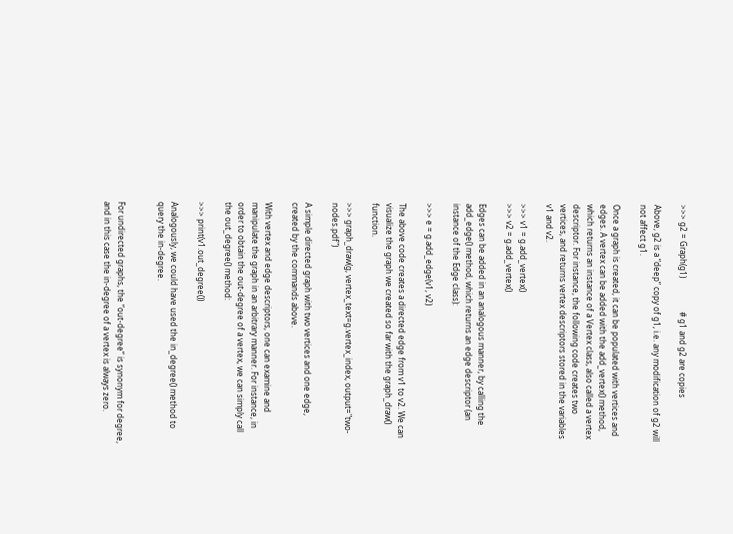>>> g2 = Graph(g1)                 # g1 and g2 are copies

Above, g2 is a “deep” copy of g1, i.e. any modification of g2 will not affect g1.

Once a graph is created, it can be populated with vertices and edges. A vertex can be added with the add_vertex() method, which returns an instance of a Vertex class, also called a vertex descriptor. For instance, the following code creates two vertices, and returns vertex descriptors stored in the variables v1 and v2.

>>> v1 = g.add_vertex()
>>> v2 = g.add_vertex()

Edges can be added in an analogous manner, by calling the add_edge() method, which returns an edge descriptor (an instance of the Edge class):

>>> e = g.add_edge(v1, v2)

The above code creates a directed edge from v1 to v2. We can visualize the graph we created so far with the graph_draw() function.

>>> graph_draw(g, vertex_text=g.vertex_index, output="two-nodes.pdf")

A simple directed graph with two vertices and one edge, created by the commands above.

With vertex and edge descriptors, one can examine and manipulate the graph in an arbitrary manner. For instance, in order to obtain the out-degree of a vertex, we can simply call the out_degree() method:

>>> print(v1.out_degree())

Analogously, we could have used the in_degree() method to query the in-degree.


For undirected graphs, the “out-degree” is synonym for degree, and in this case the in-degree of a vertex is always zero.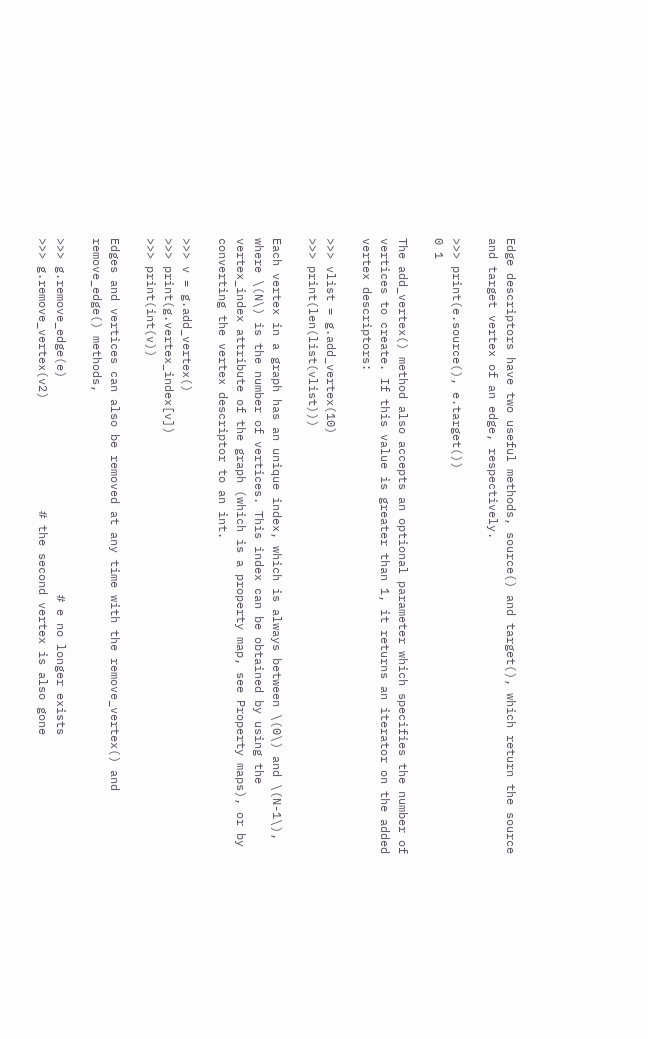Edge descriptors have two useful methods, source() and target(), which return the source and target vertex of an edge, respectively.

>>> print(e.source(), e.target())
0 1

The add_vertex() method also accepts an optional parameter which specifies the number of vertices to create. If this value is greater than 1, it returns an iterator on the added vertex descriptors:

>>> vlist = g.add_vertex(10)
>>> print(len(list(vlist)))

Each vertex in a graph has an unique index, which is always between \(0\) and \(N-1\), where \(N\) is the number of vertices. This index can be obtained by using the vertex_index attribute of the graph (which is a property map, see Property maps), or by converting the vertex descriptor to an int.

>>> v = g.add_vertex()
>>> print(g.vertex_index[v])
>>> print(int(v))

Edges and vertices can also be removed at any time with the remove_vertex() and remove_edge() methods,

>>> g.remove_edge(e)                               # e no longer exists
>>> g.remove_vertex(v2)                # the second vertex is also gone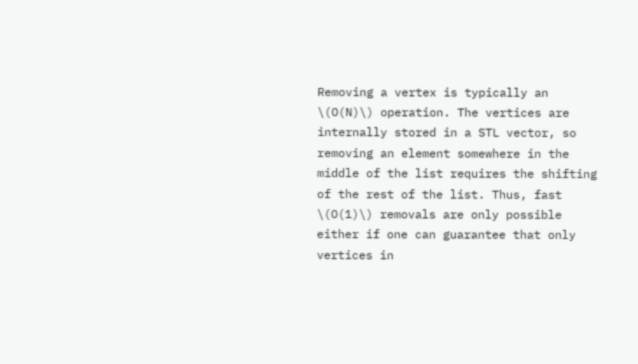Removing a vertex is typically an \(O(N)\) operation. The vertices are internally stored in a STL vector, so removing an element somewhere in the middle of the list requires the shifting of the rest of the list. Thus, fast \(O(1)\) removals are only possible either if one can guarantee that only vertices in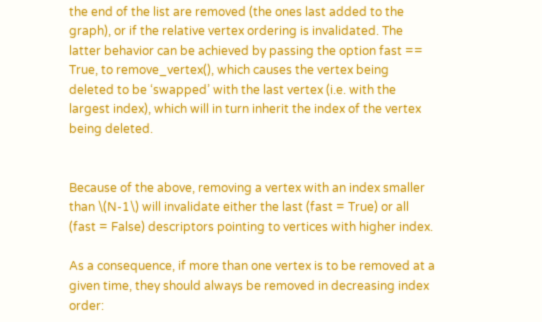the end of the list are removed (the ones last added to the graph), or if the relative vertex ordering is invalidated. The latter behavior can be achieved by passing the option fast == True, to remove_vertex(), which causes the vertex being deleted to be ‘swapped’ with the last vertex (i.e. with the largest index), which will in turn inherit the index of the vertex being deleted.


Because of the above, removing a vertex with an index smaller than \(N-1\) will invalidate either the last (fast = True) or all (fast = False) descriptors pointing to vertices with higher index.

As a consequence, if more than one vertex is to be removed at a given time, they should always be removed in decreasing index order: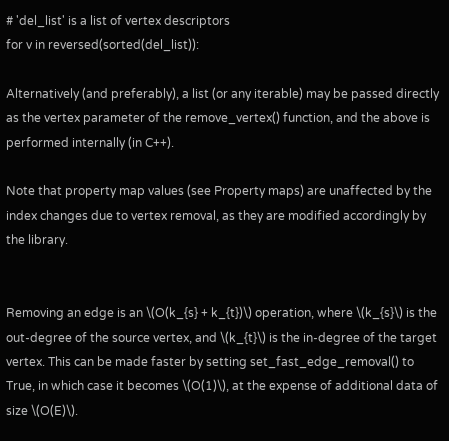# 'del_list' is a list of vertex descriptors
for v in reversed(sorted(del_list)):

Alternatively (and preferably), a list (or any iterable) may be passed directly as the vertex parameter of the remove_vertex() function, and the above is performed internally (in C++).

Note that property map values (see Property maps) are unaffected by the index changes due to vertex removal, as they are modified accordingly by the library.


Removing an edge is an \(O(k_{s} + k_{t})\) operation, where \(k_{s}\) is the out-degree of the source vertex, and \(k_{t}\) is the in-degree of the target vertex. This can be made faster by setting set_fast_edge_removal() to True, in which case it becomes \(O(1)\), at the expense of additional data of size \(O(E)\).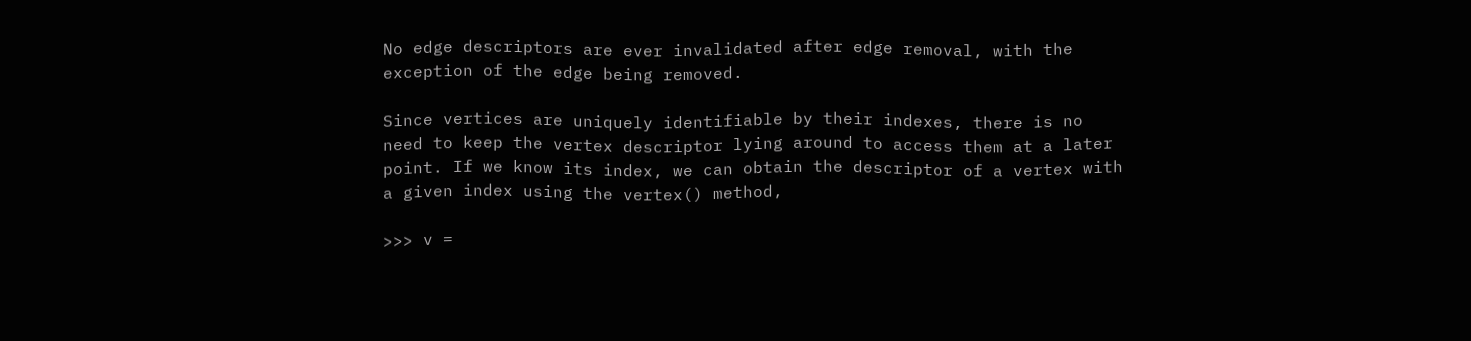No edge descriptors are ever invalidated after edge removal, with the exception of the edge being removed.

Since vertices are uniquely identifiable by their indexes, there is no need to keep the vertex descriptor lying around to access them at a later point. If we know its index, we can obtain the descriptor of a vertex with a given index using the vertex() method,

>>> v =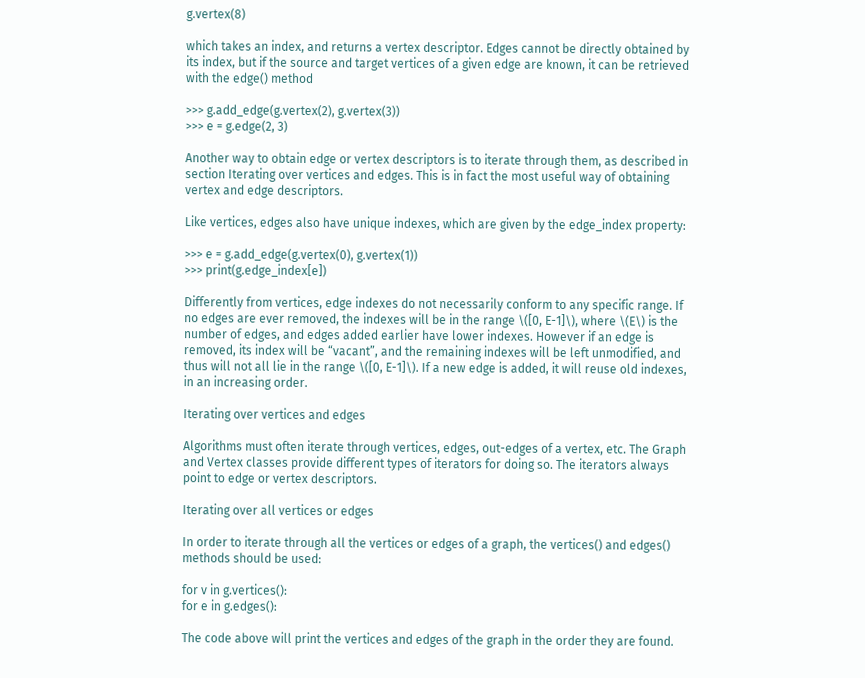g.vertex(8)

which takes an index, and returns a vertex descriptor. Edges cannot be directly obtained by its index, but if the source and target vertices of a given edge are known, it can be retrieved with the edge() method

>>> g.add_edge(g.vertex(2), g.vertex(3))
>>> e = g.edge(2, 3)

Another way to obtain edge or vertex descriptors is to iterate through them, as described in section Iterating over vertices and edges. This is in fact the most useful way of obtaining vertex and edge descriptors.

Like vertices, edges also have unique indexes, which are given by the edge_index property:

>>> e = g.add_edge(g.vertex(0), g.vertex(1))
>>> print(g.edge_index[e])

Differently from vertices, edge indexes do not necessarily conform to any specific range. If no edges are ever removed, the indexes will be in the range \([0, E-1]\), where \(E\) is the number of edges, and edges added earlier have lower indexes. However if an edge is removed, its index will be “vacant”, and the remaining indexes will be left unmodified, and thus will not all lie in the range \([0, E-1]\). If a new edge is added, it will reuse old indexes, in an increasing order.

Iterating over vertices and edges

Algorithms must often iterate through vertices, edges, out-edges of a vertex, etc. The Graph and Vertex classes provide different types of iterators for doing so. The iterators always point to edge or vertex descriptors.

Iterating over all vertices or edges

In order to iterate through all the vertices or edges of a graph, the vertices() and edges() methods should be used:

for v in g.vertices():
for e in g.edges():

The code above will print the vertices and edges of the graph in the order they are found.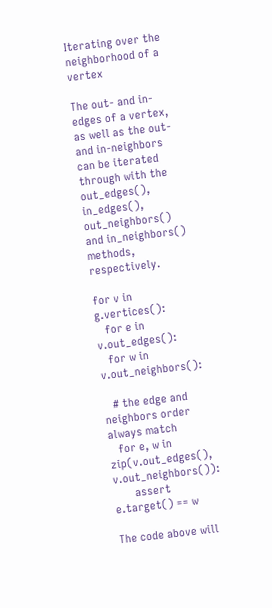Iterating over the neighborhood of a vertex

The out- and in-edges of a vertex, as well as the out- and in-neighbors can be iterated through with the out_edges(), in_edges(), out_neighbors() and in_neighbors() methods, respectively.

for v in g.vertices():
   for e in v.out_edges():
   for w in v.out_neighbors():

   # the edge and neighbors order always match
   for e, w in zip(v.out_edges(), v.out_neighbors()):
       assert e.target() == w

The code above will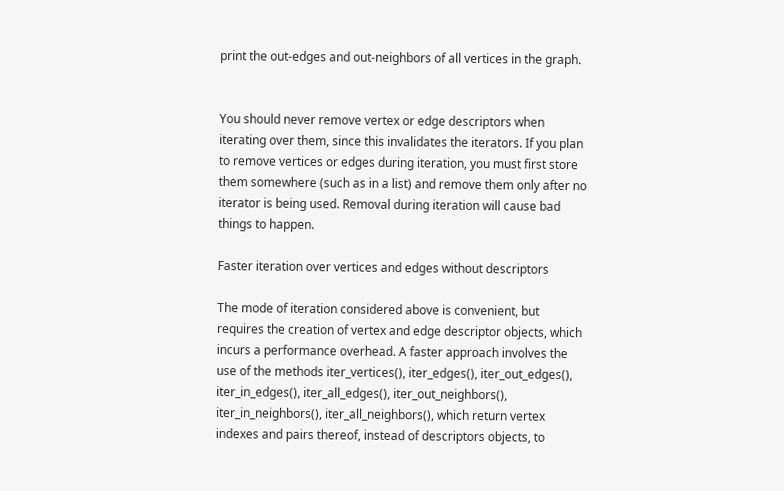print the out-edges and out-neighbors of all vertices in the graph.


You should never remove vertex or edge descriptors when iterating over them, since this invalidates the iterators. If you plan to remove vertices or edges during iteration, you must first store them somewhere (such as in a list) and remove them only after no iterator is being used. Removal during iteration will cause bad things to happen.

Faster iteration over vertices and edges without descriptors

The mode of iteration considered above is convenient, but requires the creation of vertex and edge descriptor objects, which incurs a performance overhead. A faster approach involves the use of the methods iter_vertices(), iter_edges(), iter_out_edges(), iter_in_edges(), iter_all_edges(), iter_out_neighbors(), iter_in_neighbors(), iter_all_neighbors(), which return vertex indexes and pairs thereof, instead of descriptors objects, to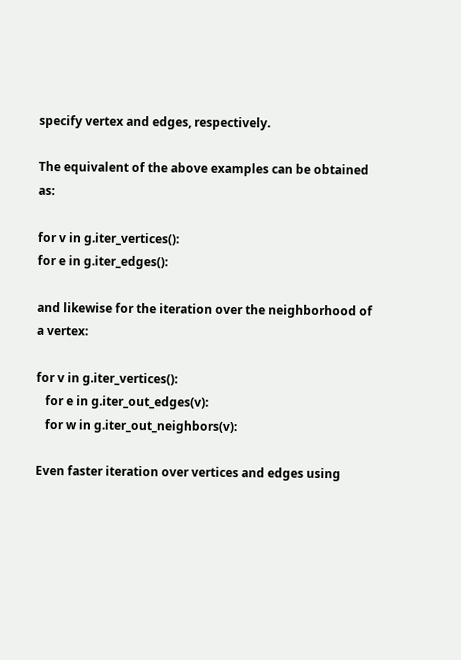specify vertex and edges, respectively.

The equivalent of the above examples can be obtained as:

for v in g.iter_vertices():
for e in g.iter_edges():

and likewise for the iteration over the neighborhood of a vertex:

for v in g.iter_vertices():
   for e in g.iter_out_edges(v):
   for w in g.iter_out_neighbors(v):

Even faster iteration over vertices and edges using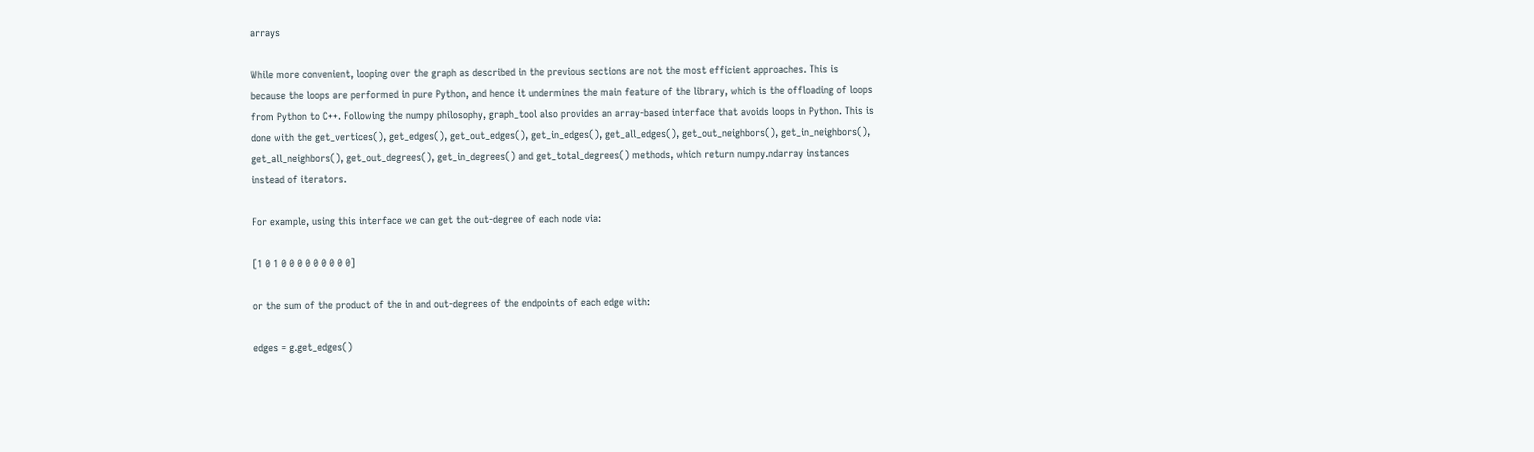arrays

While more convenient, looping over the graph as described in the previous sections are not the most efficient approaches. This is because the loops are performed in pure Python, and hence it undermines the main feature of the library, which is the offloading of loops from Python to C++. Following the numpy philosophy, graph_tool also provides an array-based interface that avoids loops in Python. This is done with the get_vertices(), get_edges(), get_out_edges(), get_in_edges(), get_all_edges(), get_out_neighbors(), get_in_neighbors(), get_all_neighbors(), get_out_degrees(), get_in_degrees() and get_total_degrees() methods, which return numpy.ndarray instances instead of iterators.

For example, using this interface we can get the out-degree of each node via:

[1 0 1 0 0 0 0 0 0 0 0 0]

or the sum of the product of the in and out-degrees of the endpoints of each edge with:

edges = g.get_edges()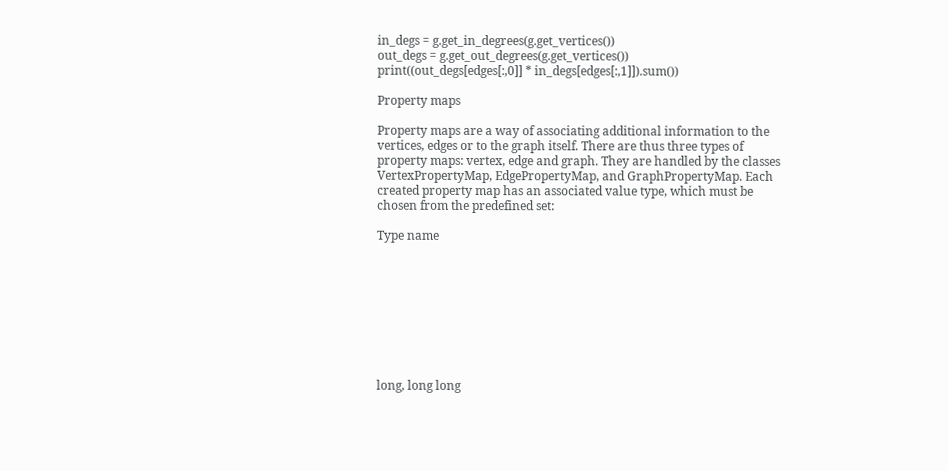in_degs = g.get_in_degrees(g.get_vertices())
out_degs = g.get_out_degrees(g.get_vertices())
print((out_degs[edges[:,0]] * in_degs[edges[:,1]]).sum())

Property maps

Property maps are a way of associating additional information to the vertices, edges or to the graph itself. There are thus three types of property maps: vertex, edge and graph. They are handled by the classes VertexPropertyMap, EdgePropertyMap, and GraphPropertyMap. Each created property map has an associated value type, which must be chosen from the predefined set:

Type name









long, long long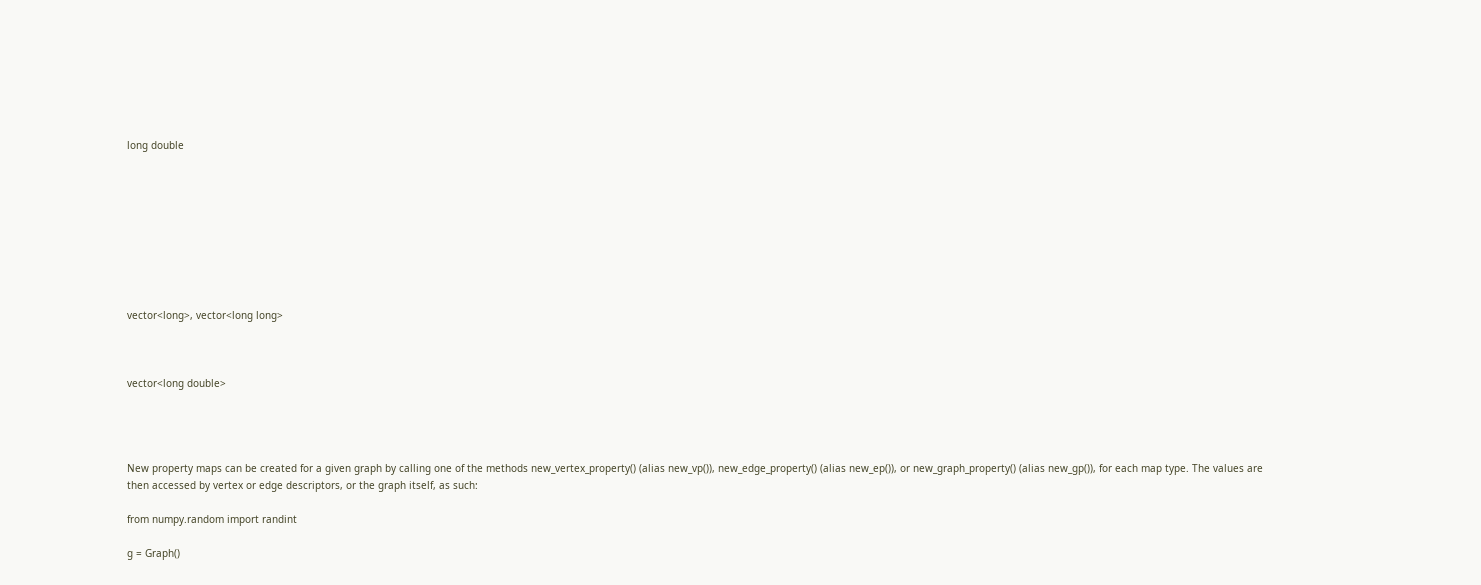long double









vector<long>, vector<long long>



vector<long double>




New property maps can be created for a given graph by calling one of the methods new_vertex_property() (alias new_vp()), new_edge_property() (alias new_ep()), or new_graph_property() (alias new_gp()), for each map type. The values are then accessed by vertex or edge descriptors, or the graph itself, as such:

from numpy.random import randint

g = Graph()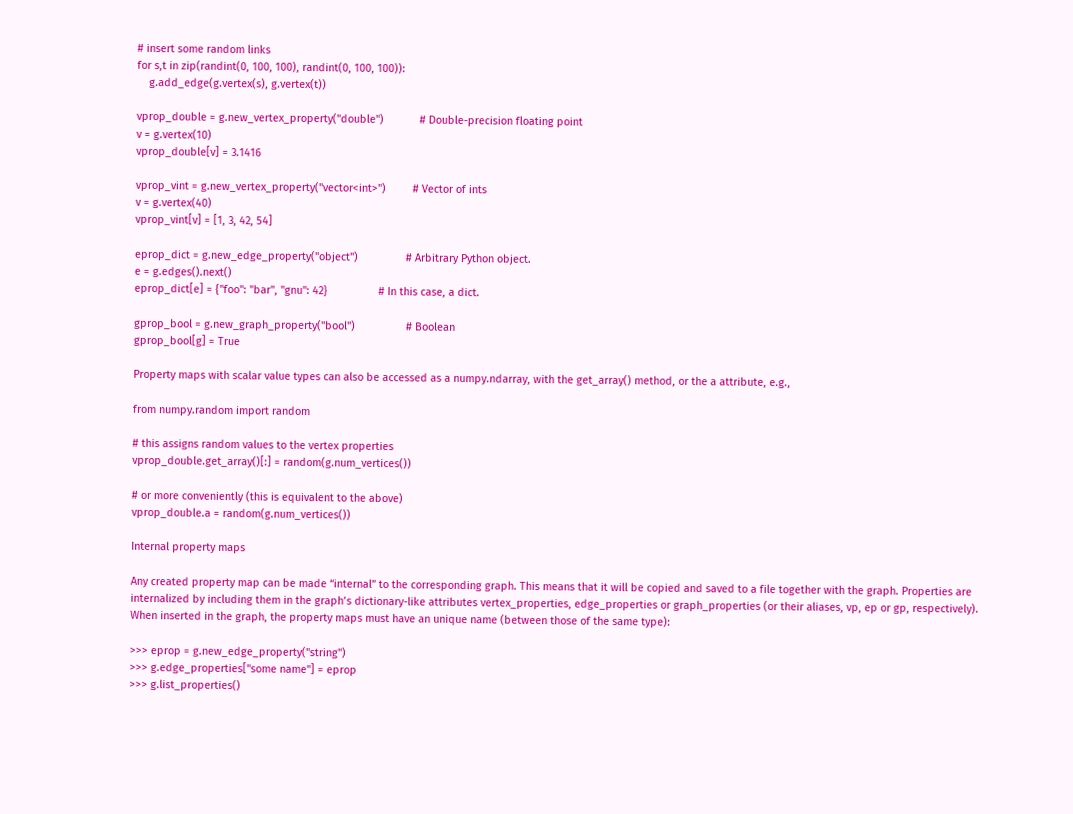# insert some random links
for s,t in zip(randint(0, 100, 100), randint(0, 100, 100)):
    g.add_edge(g.vertex(s), g.vertex(t))

vprop_double = g.new_vertex_property("double")            # Double-precision floating point
v = g.vertex(10)
vprop_double[v] = 3.1416

vprop_vint = g.new_vertex_property("vector<int>")         # Vector of ints
v = g.vertex(40)
vprop_vint[v] = [1, 3, 42, 54]

eprop_dict = g.new_edge_property("object")                # Arbitrary Python object.
e = g.edges().next()
eprop_dict[e] = {"foo": "bar", "gnu": 42}                 # In this case, a dict.

gprop_bool = g.new_graph_property("bool")                 # Boolean
gprop_bool[g] = True

Property maps with scalar value types can also be accessed as a numpy.ndarray, with the get_array() method, or the a attribute, e.g.,

from numpy.random import random

# this assigns random values to the vertex properties
vprop_double.get_array()[:] = random(g.num_vertices())

# or more conveniently (this is equivalent to the above)
vprop_double.a = random(g.num_vertices())

Internal property maps

Any created property map can be made “internal” to the corresponding graph. This means that it will be copied and saved to a file together with the graph. Properties are internalized by including them in the graph’s dictionary-like attributes vertex_properties, edge_properties or graph_properties (or their aliases, vp, ep or gp, respectively). When inserted in the graph, the property maps must have an unique name (between those of the same type):

>>> eprop = g.new_edge_property("string")
>>> g.edge_properties["some name"] = eprop
>>> g.list_properties()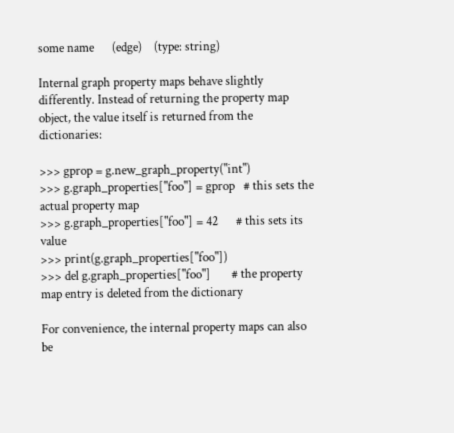some name      (edge)    (type: string)

Internal graph property maps behave slightly differently. Instead of returning the property map object, the value itself is returned from the dictionaries:

>>> gprop = g.new_graph_property("int")
>>> g.graph_properties["foo"] = gprop   # this sets the actual property map
>>> g.graph_properties["foo"] = 42      # this sets its value
>>> print(g.graph_properties["foo"])
>>> del g.graph_properties["foo"]       # the property map entry is deleted from the dictionary

For convenience, the internal property maps can also be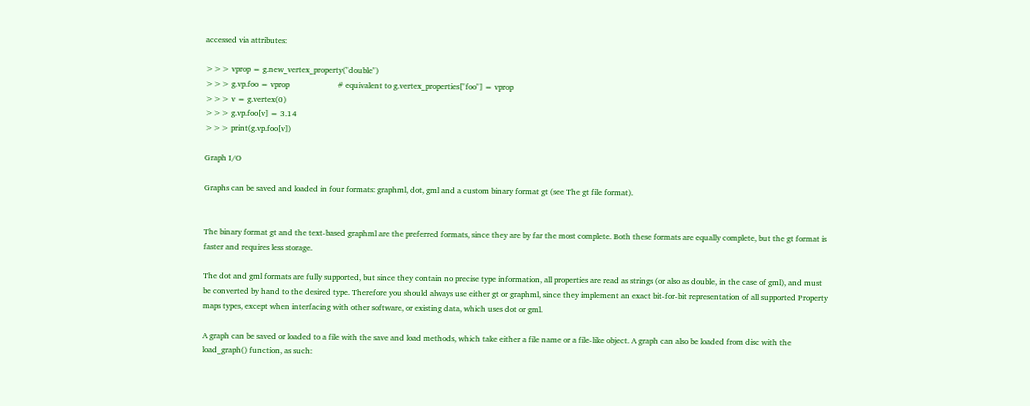accessed via attributes:

>>> vprop = g.new_vertex_property("double")
>>> g.vp.foo = vprop                        # equivalent to g.vertex_properties["foo"] = vprop
>>> v = g.vertex(0)
>>> g.vp.foo[v] = 3.14
>>> print(g.vp.foo[v])

Graph I/O

Graphs can be saved and loaded in four formats: graphml, dot, gml and a custom binary format gt (see The gt file format).


The binary format gt and the text-based graphml are the preferred formats, since they are by far the most complete. Both these formats are equally complete, but the gt format is faster and requires less storage.

The dot and gml formats are fully supported, but since they contain no precise type information, all properties are read as strings (or also as double, in the case of gml), and must be converted by hand to the desired type. Therefore you should always use either gt or graphml, since they implement an exact bit-for-bit representation of all supported Property maps types, except when interfacing with other software, or existing data, which uses dot or gml.

A graph can be saved or loaded to a file with the save and load methods, which take either a file name or a file-like object. A graph can also be loaded from disc with the load_graph() function, as such: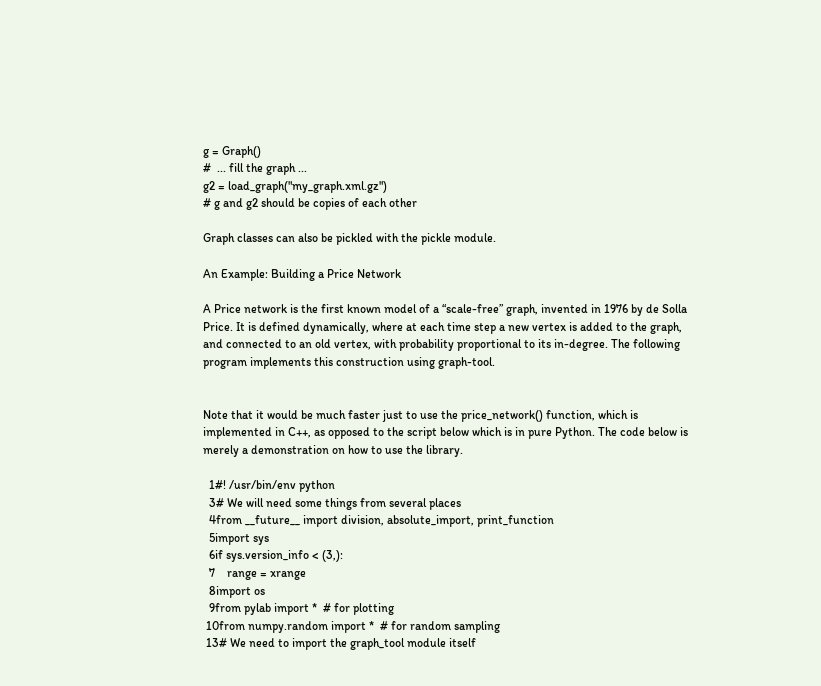g = Graph()
#  ... fill the graph ...
g2 = load_graph("my_graph.xml.gz")
# g and g2 should be copies of each other

Graph classes can also be pickled with the pickle module.

An Example: Building a Price Network

A Price network is the first known model of a “scale-free” graph, invented in 1976 by de Solla Price. It is defined dynamically, where at each time step a new vertex is added to the graph, and connected to an old vertex, with probability proportional to its in-degree. The following program implements this construction using graph-tool.


Note that it would be much faster just to use the price_network() function, which is implemented in C++, as opposed to the script below which is in pure Python. The code below is merely a demonstration on how to use the library.

  1#! /usr/bin/env python
  3# We will need some things from several places
  4from __future__ import division, absolute_import, print_function
  5import sys
  6if sys.version_info < (3,):
  7    range = xrange
  8import os
  9from pylab import *  # for plotting
 10from numpy.random import *  # for random sampling
 13# We need to import the graph_tool module itself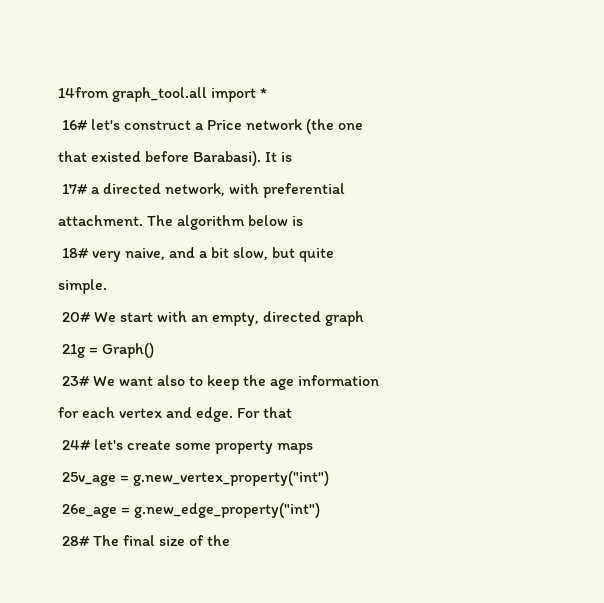14from graph_tool.all import *
 16# let's construct a Price network (the one that existed before Barabasi). It is
 17# a directed network, with preferential attachment. The algorithm below is
 18# very naive, and a bit slow, but quite simple.
 20# We start with an empty, directed graph
 21g = Graph()
 23# We want also to keep the age information for each vertex and edge. For that
 24# let's create some property maps
 25v_age = g.new_vertex_property("int")
 26e_age = g.new_edge_property("int")
 28# The final size of the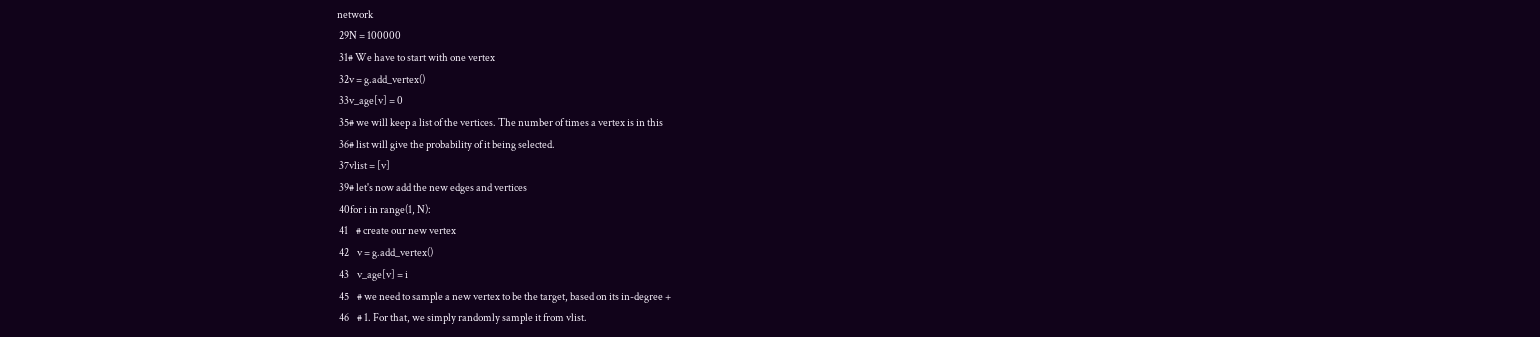network
 29N = 100000
 31# We have to start with one vertex
 32v = g.add_vertex()
 33v_age[v] = 0
 35# we will keep a list of the vertices. The number of times a vertex is in this
 36# list will give the probability of it being selected.
 37vlist = [v]
 39# let's now add the new edges and vertices
 40for i in range(1, N):
 41    # create our new vertex
 42    v = g.add_vertex()
 43    v_age[v] = i
 45    # we need to sample a new vertex to be the target, based on its in-degree +
 46    # 1. For that, we simply randomly sample it from vlist.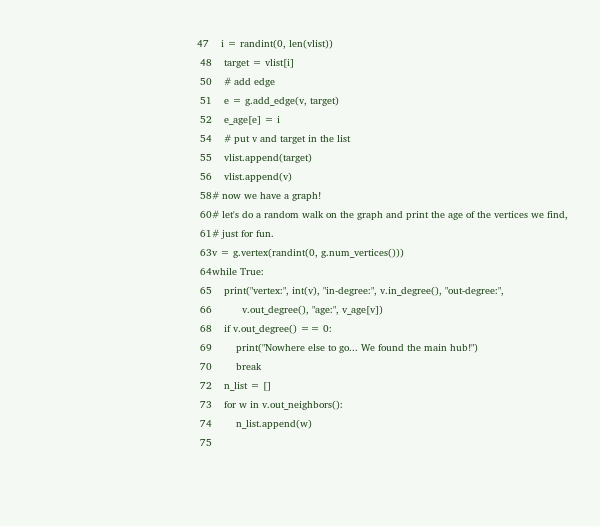47    i = randint(0, len(vlist))
 48    target = vlist[i]
 50    # add edge
 51    e = g.add_edge(v, target)
 52    e_age[e] = i
 54    # put v and target in the list
 55    vlist.append(target)
 56    vlist.append(v)
 58# now we have a graph!
 60# let's do a random walk on the graph and print the age of the vertices we find,
 61# just for fun.
 63v = g.vertex(randint(0, g.num_vertices()))
 64while True:
 65    print("vertex:", int(v), "in-degree:", v.in_degree(), "out-degree:",
 66          v.out_degree(), "age:", v_age[v])
 68    if v.out_degree() == 0:
 69        print("Nowhere else to go... We found the main hub!")
 70        break
 72    n_list = []
 73    for w in v.out_neighbors():
 74        n_list.append(w)
 75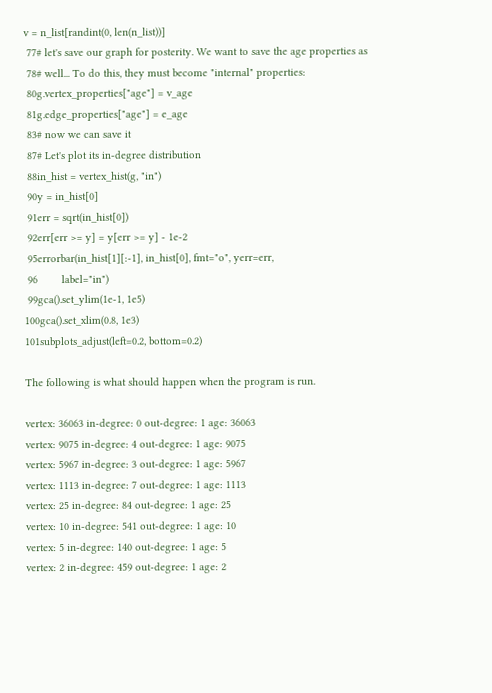v = n_list[randint(0, len(n_list))]
 77# let's save our graph for posterity. We want to save the age properties as
 78# well... To do this, they must become "internal" properties:
 80g.vertex_properties["age"] = v_age
 81g.edge_properties["age"] = e_age
 83# now we can save it
 87# Let's plot its in-degree distribution
 88in_hist = vertex_hist(g, "in")
 90y = in_hist[0]
 91err = sqrt(in_hist[0])
 92err[err >= y] = y[err >= y] - 1e-2
 95errorbar(in_hist[1][:-1], in_hist[0], fmt="o", yerr=err,
 96        label="in")
 99gca().set_ylim(1e-1, 1e5)
100gca().set_xlim(0.8, 1e3)
101subplots_adjust(left=0.2, bottom=0.2)

The following is what should happen when the program is run.

vertex: 36063 in-degree: 0 out-degree: 1 age: 36063
vertex: 9075 in-degree: 4 out-degree: 1 age: 9075
vertex: 5967 in-degree: 3 out-degree: 1 age: 5967
vertex: 1113 in-degree: 7 out-degree: 1 age: 1113
vertex: 25 in-degree: 84 out-degree: 1 age: 25
vertex: 10 in-degree: 541 out-degree: 1 age: 10
vertex: 5 in-degree: 140 out-degree: 1 age: 5
vertex: 2 in-degree: 459 out-degree: 1 age: 2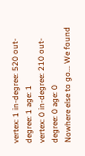vertex: 1 in-degree: 520 out-degree: 1 age: 1
vertex: 0 in-degree: 210 out-degree: 0 age: 0
Nowhere else to go... We found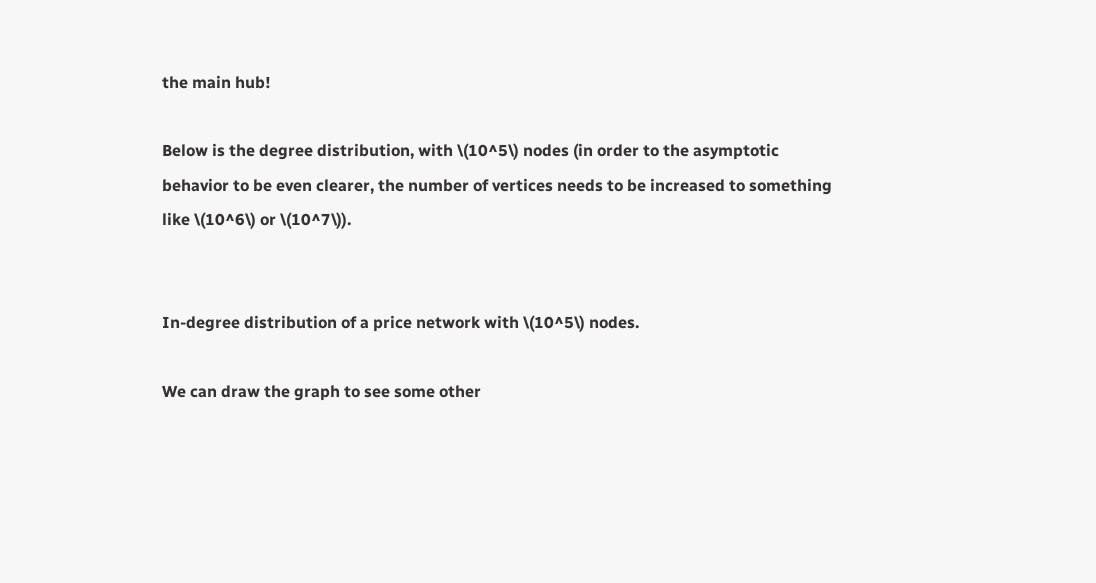the main hub!

Below is the degree distribution, with \(10^5\) nodes (in order to the asymptotic behavior to be even clearer, the number of vertices needs to be increased to something like \(10^6\) or \(10^7\)).


In-degree distribution of a price network with \(10^5\) nodes.

We can draw the graph to see some other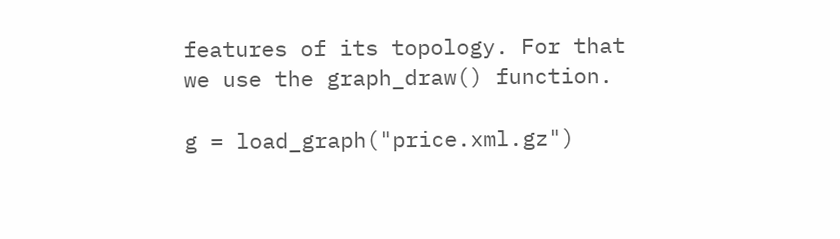features of its topology. For that we use the graph_draw() function.

g = load_graph("price.xml.gz")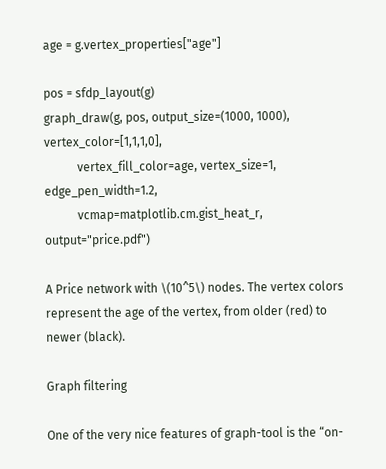age = g.vertex_properties["age"]

pos = sfdp_layout(g)
graph_draw(g, pos, output_size=(1000, 1000), vertex_color=[1,1,1,0],
           vertex_fill_color=age, vertex_size=1, edge_pen_width=1.2,
           vcmap=matplotlib.cm.gist_heat_r, output="price.pdf")

A Price network with \(10^5\) nodes. The vertex colors represent the age of the vertex, from older (red) to newer (black).

Graph filtering

One of the very nice features of graph-tool is the “on-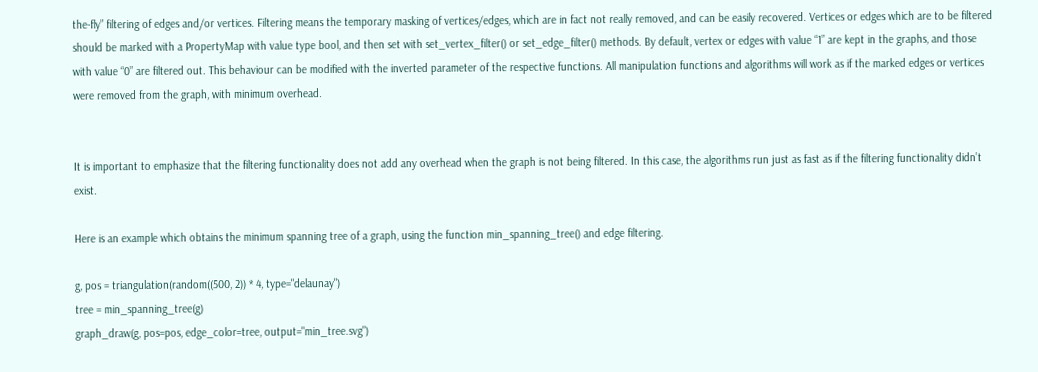the-fly” filtering of edges and/or vertices. Filtering means the temporary masking of vertices/edges, which are in fact not really removed, and can be easily recovered. Vertices or edges which are to be filtered should be marked with a PropertyMap with value type bool, and then set with set_vertex_filter() or set_edge_filter() methods. By default, vertex or edges with value “1” are kept in the graphs, and those with value “0” are filtered out. This behaviour can be modified with the inverted parameter of the respective functions. All manipulation functions and algorithms will work as if the marked edges or vertices were removed from the graph, with minimum overhead.


It is important to emphasize that the filtering functionality does not add any overhead when the graph is not being filtered. In this case, the algorithms run just as fast as if the filtering functionality didn’t exist.

Here is an example which obtains the minimum spanning tree of a graph, using the function min_spanning_tree() and edge filtering.

g, pos = triangulation(random((500, 2)) * 4, type="delaunay")
tree = min_spanning_tree(g)
graph_draw(g, pos=pos, edge_color=tree, output="min_tree.svg")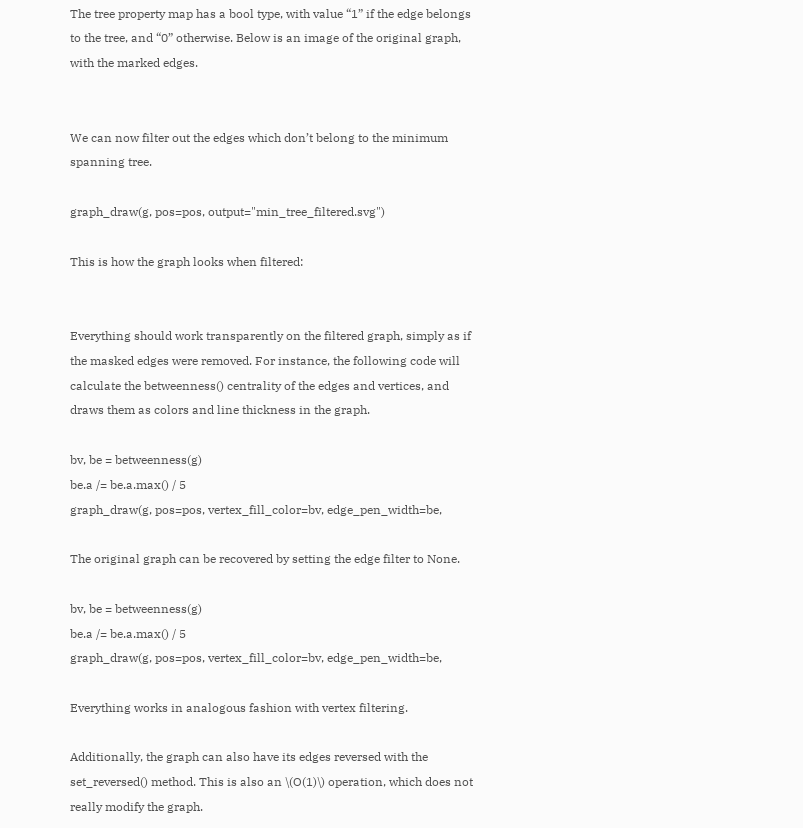The tree property map has a bool type, with value “1” if the edge belongs to the tree, and “0” otherwise. Below is an image of the original graph, with the marked edges.


We can now filter out the edges which don’t belong to the minimum spanning tree.

graph_draw(g, pos=pos, output="min_tree_filtered.svg")

This is how the graph looks when filtered:


Everything should work transparently on the filtered graph, simply as if the masked edges were removed. For instance, the following code will calculate the betweenness() centrality of the edges and vertices, and draws them as colors and line thickness in the graph.

bv, be = betweenness(g)
be.a /= be.a.max() / 5
graph_draw(g, pos=pos, vertex_fill_color=bv, edge_pen_width=be,

The original graph can be recovered by setting the edge filter to None.

bv, be = betweenness(g)
be.a /= be.a.max() / 5
graph_draw(g, pos=pos, vertex_fill_color=bv, edge_pen_width=be,

Everything works in analogous fashion with vertex filtering.

Additionally, the graph can also have its edges reversed with the set_reversed() method. This is also an \(O(1)\) operation, which does not really modify the graph.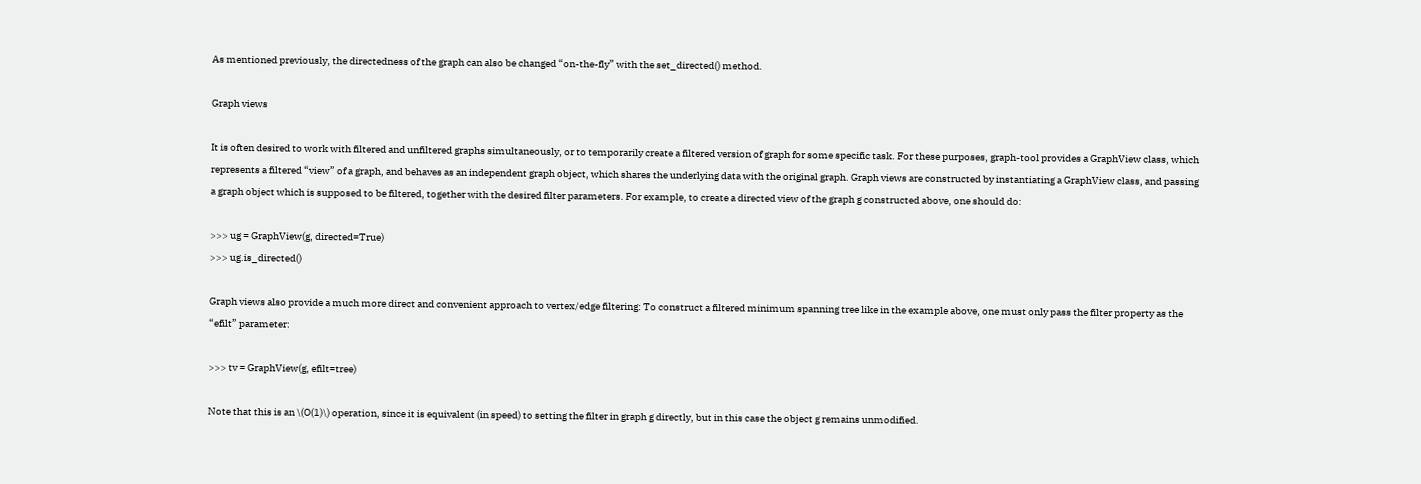As mentioned previously, the directedness of the graph can also be changed “on-the-fly” with the set_directed() method.

Graph views

It is often desired to work with filtered and unfiltered graphs simultaneously, or to temporarily create a filtered version of graph for some specific task. For these purposes, graph-tool provides a GraphView class, which represents a filtered “view” of a graph, and behaves as an independent graph object, which shares the underlying data with the original graph. Graph views are constructed by instantiating a GraphView class, and passing a graph object which is supposed to be filtered, together with the desired filter parameters. For example, to create a directed view of the graph g constructed above, one should do:

>>> ug = GraphView(g, directed=True)
>>> ug.is_directed()

Graph views also provide a much more direct and convenient approach to vertex/edge filtering: To construct a filtered minimum spanning tree like in the example above, one must only pass the filter property as the “efilt” parameter:

>>> tv = GraphView(g, efilt=tree)

Note that this is an \(O(1)\) operation, since it is equivalent (in speed) to setting the filter in graph g directly, but in this case the object g remains unmodified.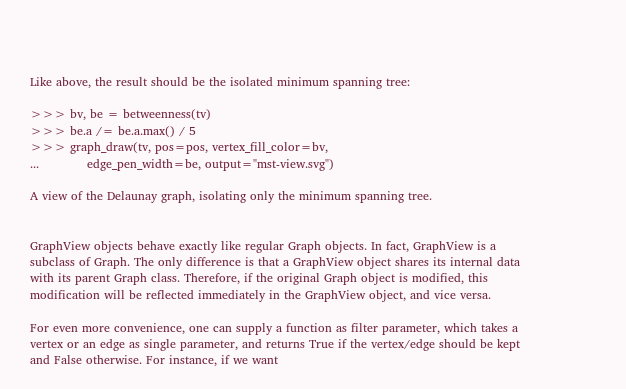Like above, the result should be the isolated minimum spanning tree:

>>> bv, be = betweenness(tv)
>>> be.a /= be.a.max() / 5
>>> graph_draw(tv, pos=pos, vertex_fill_color=bv,
...            edge_pen_width=be, output="mst-view.svg")

A view of the Delaunay graph, isolating only the minimum spanning tree.


GraphView objects behave exactly like regular Graph objects. In fact, GraphView is a subclass of Graph. The only difference is that a GraphView object shares its internal data with its parent Graph class. Therefore, if the original Graph object is modified, this modification will be reflected immediately in the GraphView object, and vice versa.

For even more convenience, one can supply a function as filter parameter, which takes a vertex or an edge as single parameter, and returns True if the vertex/edge should be kept and False otherwise. For instance, if we want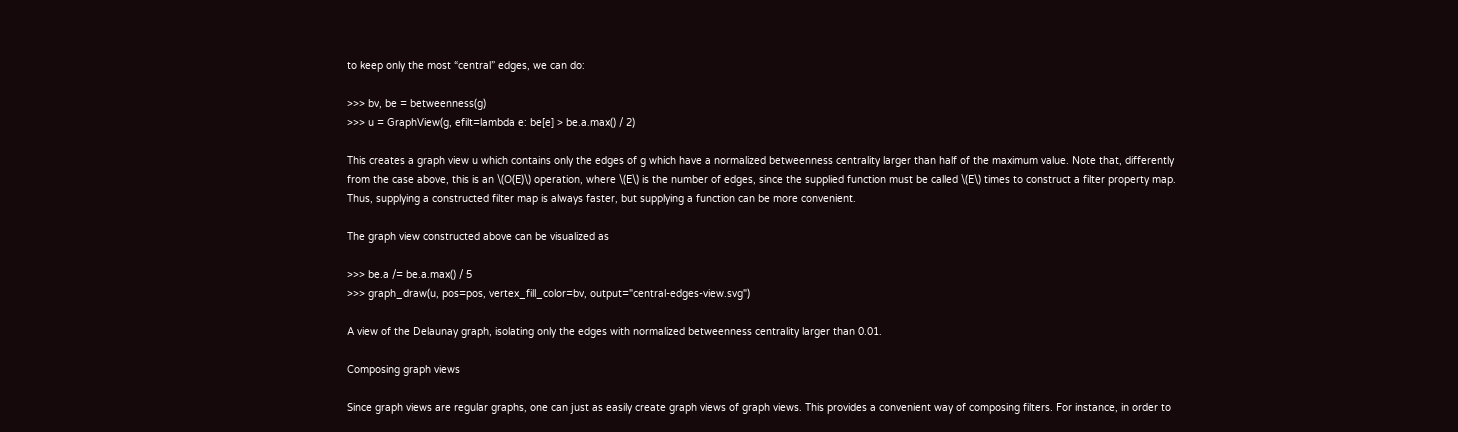to keep only the most “central” edges, we can do:

>>> bv, be = betweenness(g)
>>> u = GraphView(g, efilt=lambda e: be[e] > be.a.max() / 2)

This creates a graph view u which contains only the edges of g which have a normalized betweenness centrality larger than half of the maximum value. Note that, differently from the case above, this is an \(O(E)\) operation, where \(E\) is the number of edges, since the supplied function must be called \(E\) times to construct a filter property map. Thus, supplying a constructed filter map is always faster, but supplying a function can be more convenient.

The graph view constructed above can be visualized as

>>> be.a /= be.a.max() / 5
>>> graph_draw(u, pos=pos, vertex_fill_color=bv, output="central-edges-view.svg")

A view of the Delaunay graph, isolating only the edges with normalized betweenness centrality larger than 0.01.

Composing graph views

Since graph views are regular graphs, one can just as easily create graph views of graph views. This provides a convenient way of composing filters. For instance, in order to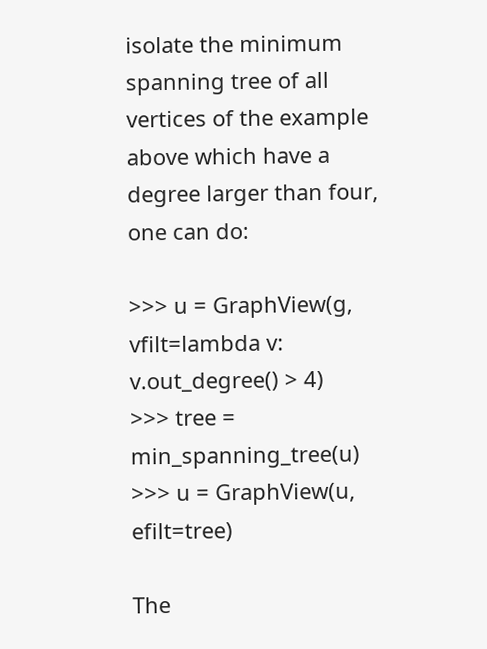isolate the minimum spanning tree of all vertices of the example above which have a degree larger than four, one can do:

>>> u = GraphView(g, vfilt=lambda v: v.out_degree() > 4)
>>> tree = min_spanning_tree(u)
>>> u = GraphView(u, efilt=tree)

The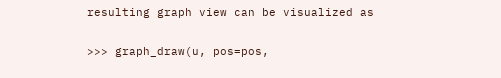resulting graph view can be visualized as

>>> graph_draw(u, pos=pos,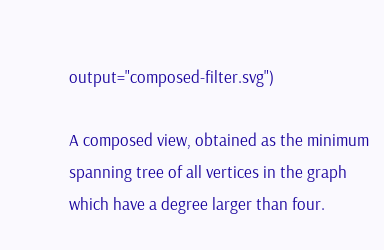output="composed-filter.svg")

A composed view, obtained as the minimum spanning tree of all vertices in the graph which have a degree larger than four.